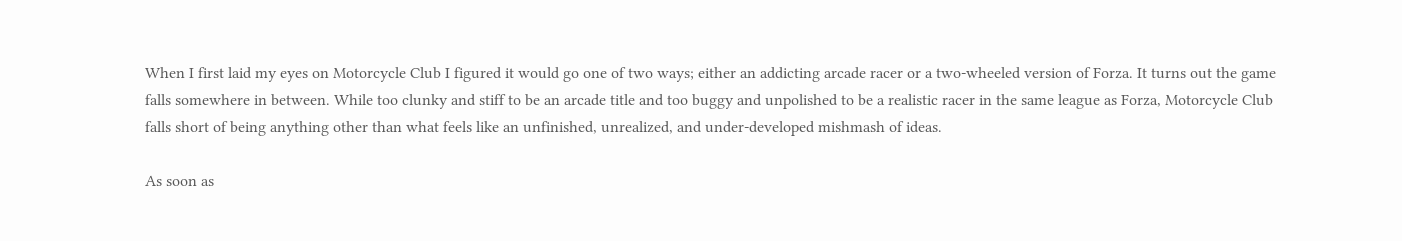When I first laid my eyes on Motorcycle Club I figured it would go one of two ways; either an addicting arcade racer or a two-wheeled version of Forza. It turns out the game falls somewhere in between. While too clunky and stiff to be an arcade title and too buggy and unpolished to be a realistic racer in the same league as Forza, Motorcycle Club falls short of being anything other than what feels like an unfinished, unrealized, and under-developed mishmash of ideas.

As soon as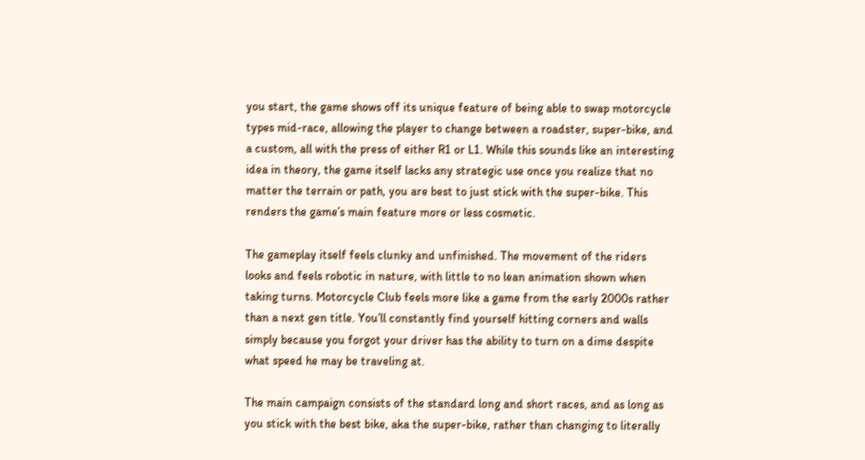you start, the game shows off its unique feature of being able to swap motorcycle types mid-race, allowing the player to change between a roadster, super-bike, and a custom, all with the press of either R1 or L1. While this sounds like an interesting idea in theory, the game itself lacks any strategic use once you realize that no matter the terrain or path, you are best to just stick with the super-bike. This renders the game’s main feature more or less cosmetic.

The gameplay itself feels clunky and unfinished. The movement of the riders looks and feels robotic in nature, with little to no lean animation shown when taking turns. Motorcycle Club feels more like a game from the early 2000s rather than a next gen title. You’ll constantly find yourself hitting corners and walls simply because you forgot your driver has the ability to turn on a dime despite what speed he may be traveling at.

The main campaign consists of the standard long and short races, and as long as you stick with the best bike, aka the super-bike, rather than changing to literally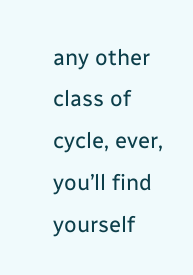any other class of cycle, ever, you’ll find yourself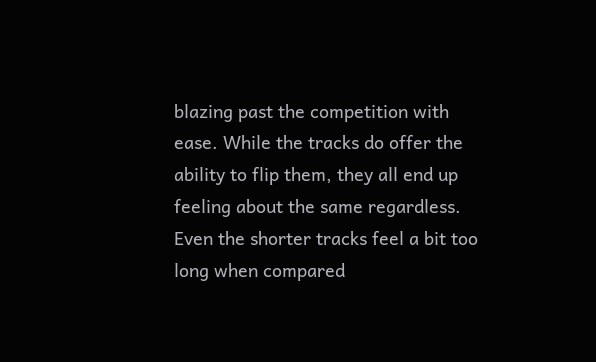blazing past the competition with ease. While the tracks do offer the ability to flip them, they all end up feeling about the same regardless. Even the shorter tracks feel a bit too long when compared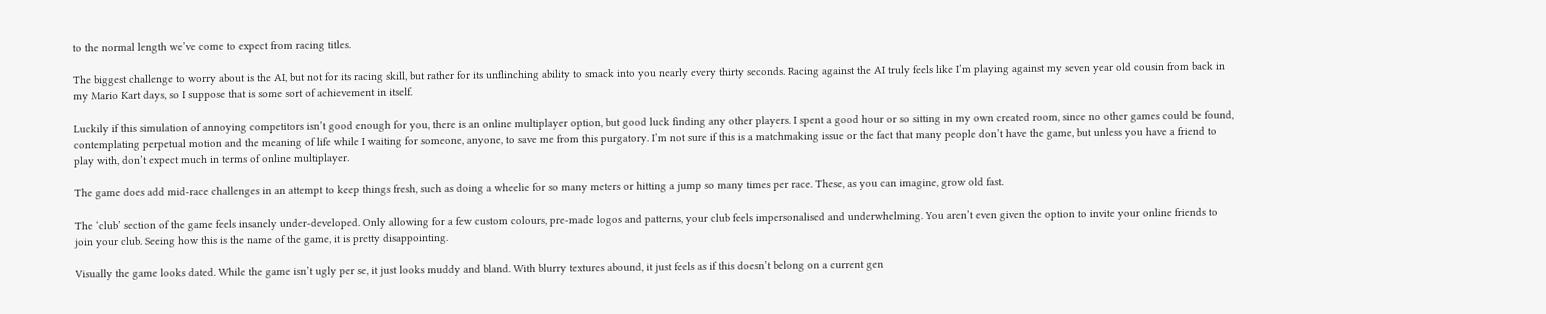to the normal length we’ve come to expect from racing titles.

The biggest challenge to worry about is the AI, but not for its racing skill, but rather for its unflinching ability to smack into you nearly every thirty seconds. Racing against the AI truly feels like I’m playing against my seven year old cousin from back in my Mario Kart days, so I suppose that is some sort of achievement in itself.

Luckily if this simulation of annoying competitors isn’t good enough for you, there is an online multiplayer option, but good luck finding any other players. I spent a good hour or so sitting in my own created room, since no other games could be found, contemplating perpetual motion and the meaning of life while I waiting for someone, anyone, to save me from this purgatory. I’m not sure if this is a matchmaking issue or the fact that many people don’t have the game, but unless you have a friend to play with, don’t expect much in terms of online multiplayer.

The game does add mid-race challenges in an attempt to keep things fresh, such as doing a wheelie for so many meters or hitting a jump so many times per race. These, as you can imagine, grow old fast.

The ‘club’ section of the game feels insanely under-developed. Only allowing for a few custom colours, pre-made logos and patterns, your club feels impersonalised and underwhelming. You aren’t even given the option to invite your online friends to join your club. Seeing how this is the name of the game, it is pretty disappointing.

Visually the game looks dated. While the game isn’t ugly per se, it just looks muddy and bland. With blurry textures abound, it just feels as if this doesn’t belong on a current gen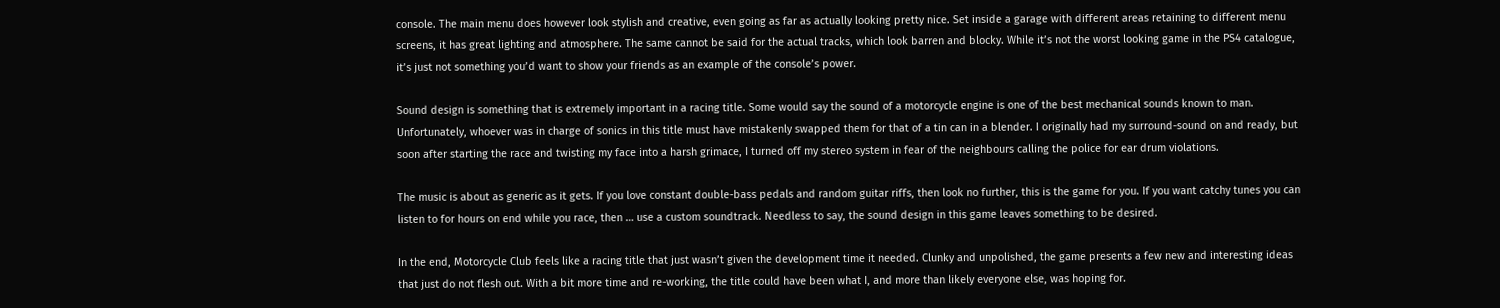console. The main menu does however look stylish and creative, even going as far as actually looking pretty nice. Set inside a garage with different areas retaining to different menu screens, it has great lighting and atmosphere. The same cannot be said for the actual tracks, which look barren and blocky. While it’s not the worst looking game in the PS4 catalogue, it’s just not something you’d want to show your friends as an example of the console’s power.

Sound design is something that is extremely important in a racing title. Some would say the sound of a motorcycle engine is one of the best mechanical sounds known to man. Unfortunately, whoever was in charge of sonics in this title must have mistakenly swapped them for that of a tin can in a blender. I originally had my surround-sound on and ready, but soon after starting the race and twisting my face into a harsh grimace, I turned off my stereo system in fear of the neighbours calling the police for ear drum violations.

The music is about as generic as it gets. If you love constant double-bass pedals and random guitar riffs, then look no further, this is the game for you. If you want catchy tunes you can listen to for hours on end while you race, then … use a custom soundtrack. Needless to say, the sound design in this game leaves something to be desired.

In the end, Motorcycle Club feels like a racing title that just wasn’t given the development time it needed. Clunky and unpolished, the game presents a few new and interesting ideas that just do not flesh out. With a bit more time and re-working, the title could have been what I, and more than likely everyone else, was hoping for.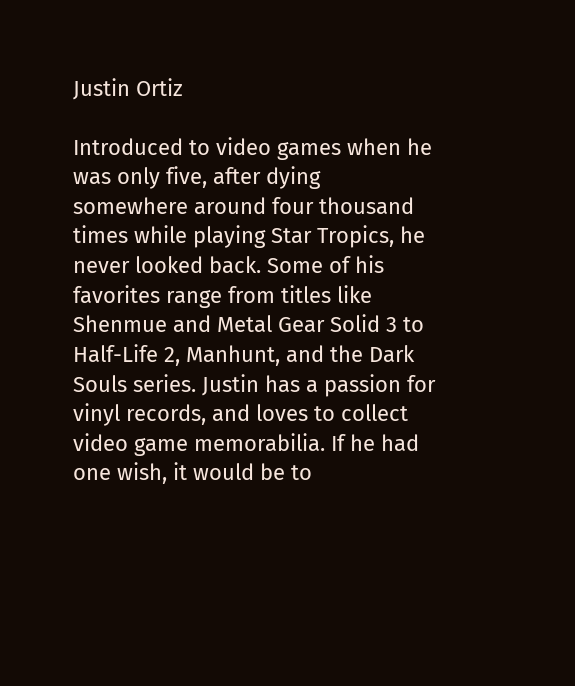Justin Ortiz

Introduced to video games when he was only five, after dying somewhere around four thousand times while playing Star Tropics, he never looked back. Some of his favorites range from titles like Shenmue and Metal Gear Solid 3 to Half-Life 2, Manhunt, and the Dark Souls series. Justin has a passion for vinyl records, and loves to collect video game memorabilia. If he had one wish, it would be to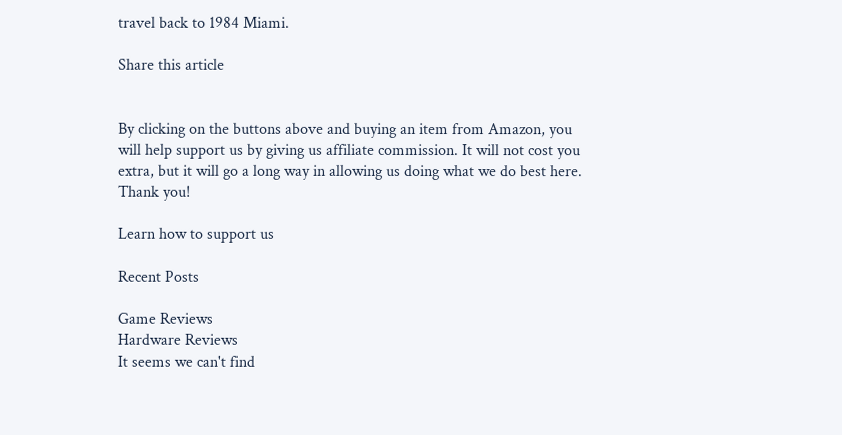travel back to 1984 Miami.

Share this article


By clicking on the buttons above and buying an item from Amazon, you will help support us by giving us affiliate commission. It will not cost you extra, but it will go a long way in allowing us doing what we do best here. Thank you!

Learn how to support us

Recent Posts

Game Reviews
Hardware Reviews
It seems we can't find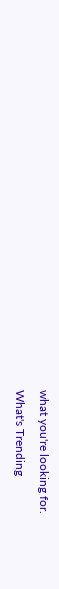what you're looking for.
What's Trending